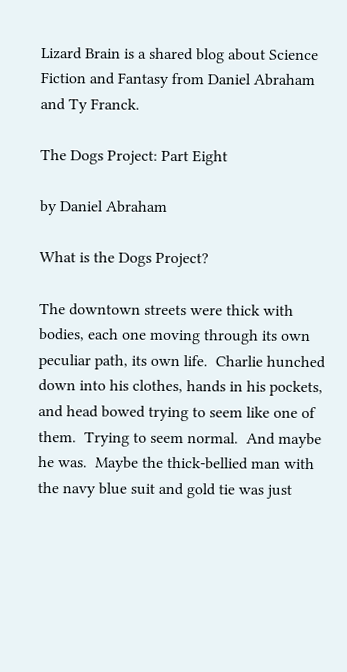Lizard Brain is a shared blog about Science Fiction and Fantasy from Daniel Abraham and Ty Franck.

The Dogs Project: Part Eight

by Daniel Abraham

What is the Dogs Project?

The downtown streets were thick with bodies, each one moving through its own peculiar path, its own life.  Charlie hunched down into his clothes, hands in his pockets, and head bowed trying to seem like one of them.  Trying to seem normal.  And maybe he was.  Maybe the thick-bellied man with the navy blue suit and gold tie was just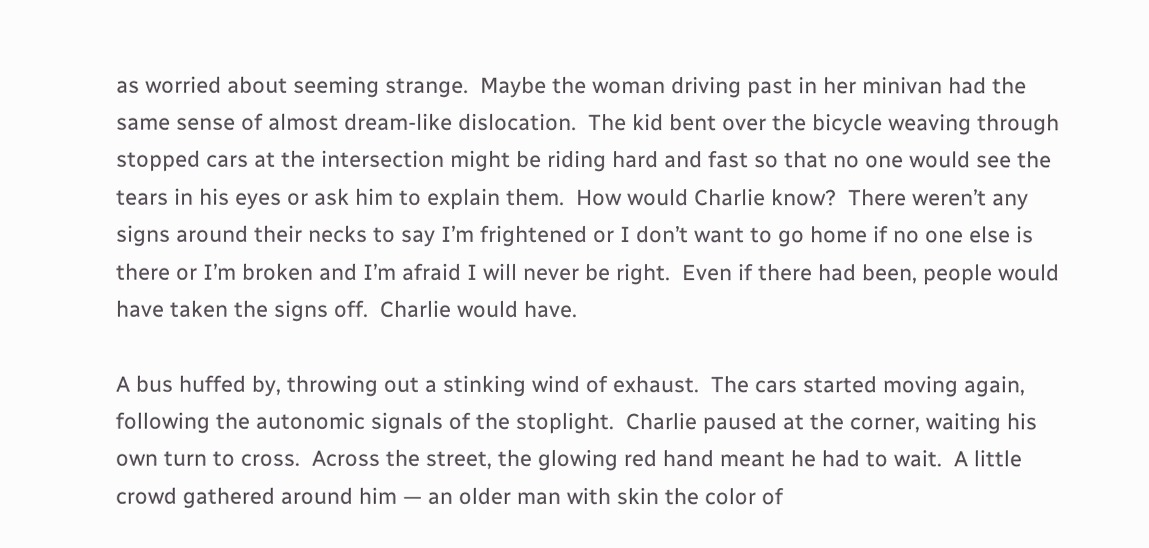as worried about seeming strange.  Maybe the woman driving past in her minivan had the same sense of almost dream-like dislocation.  The kid bent over the bicycle weaving through stopped cars at the intersection might be riding hard and fast so that no one would see the tears in his eyes or ask him to explain them.  How would Charlie know?  There weren’t any signs around their necks to say I’m frightened or I don’t want to go home if no one else is there or I’m broken and I’m afraid I will never be right.  Even if there had been, people would have taken the signs off.  Charlie would have.

A bus huffed by, throwing out a stinking wind of exhaust.  The cars started moving again, following the autonomic signals of the stoplight.  Charlie paused at the corner, waiting his own turn to cross.  Across the street, the glowing red hand meant he had to wait.  A little crowd gathered around him — an older man with skin the color of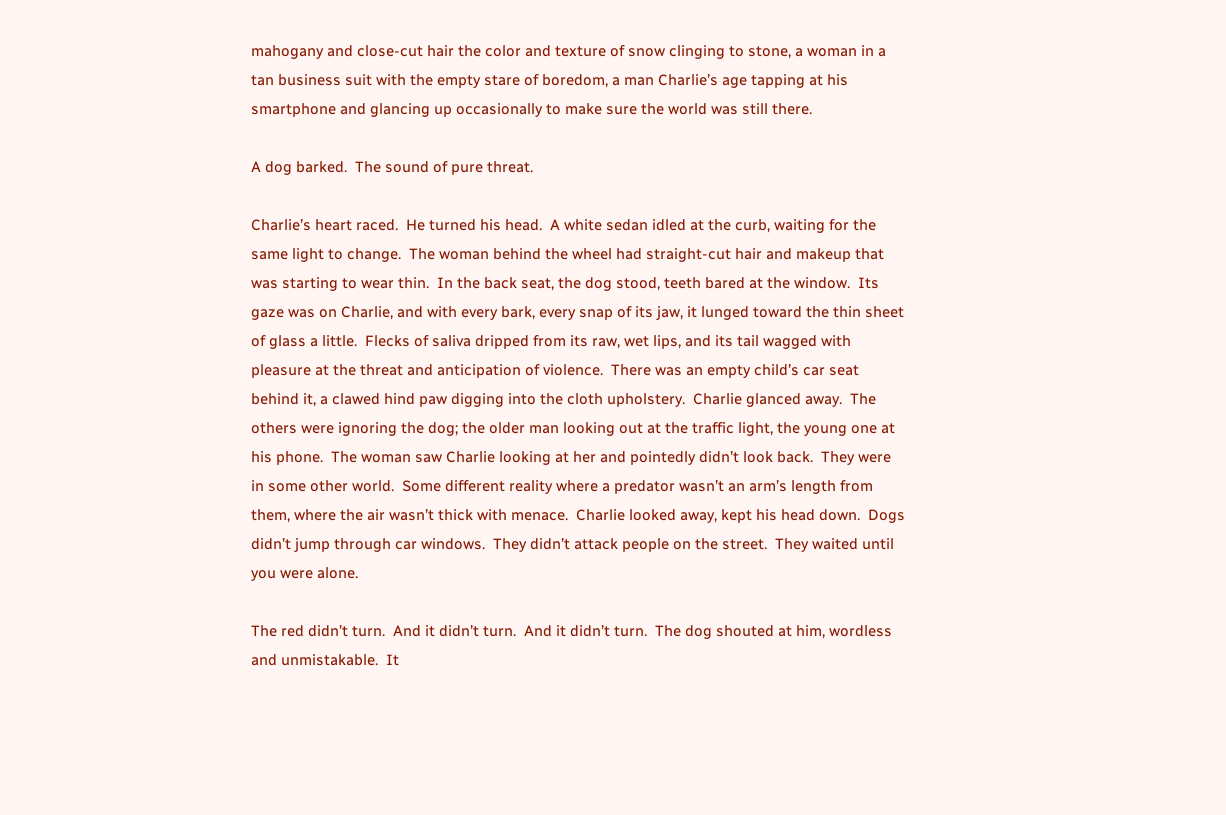mahogany and close-cut hair the color and texture of snow clinging to stone, a woman in a tan business suit with the empty stare of boredom, a man Charlie’s age tapping at his smartphone and glancing up occasionally to make sure the world was still there.

A dog barked.  The sound of pure threat.

Charlie’s heart raced.  He turned his head.  A white sedan idled at the curb, waiting for the same light to change.  The woman behind the wheel had straight-cut hair and makeup that was starting to wear thin.  In the back seat, the dog stood, teeth bared at the window.  Its gaze was on Charlie, and with every bark, every snap of its jaw, it lunged toward the thin sheet of glass a little.  Flecks of saliva dripped from its raw, wet lips, and its tail wagged with pleasure at the threat and anticipation of violence.  There was an empty child’s car seat behind it, a clawed hind paw digging into the cloth upholstery.  Charlie glanced away.  The others were ignoring the dog; the older man looking out at the traffic light, the young one at his phone.  The woman saw Charlie looking at her and pointedly didn’t look back.  They were in some other world.  Some different reality where a predator wasn’t an arm’s length from them, where the air wasn’t thick with menace.  Charlie looked away, kept his head down.  Dogs didn’t jump through car windows.  They didn’t attack people on the street.  They waited until you were alone.

The red didn’t turn.  And it didn’t turn.  And it didn’t turn.  The dog shouted at him, wordless and unmistakable.  It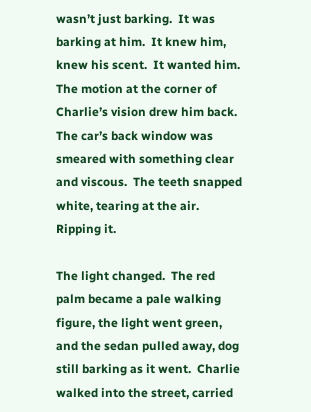wasn’t just barking.  It was barking at him.  It knew him, knew his scent.  It wanted him.  The motion at the corner of Charlie’s vision drew him back.  The car’s back window was smeared with something clear and viscous.  The teeth snapped white, tearing at the air.  Ripping it.

The light changed.  The red palm became a pale walking figure, the light went green, and the sedan pulled away, dog still barking as it went.  Charlie walked into the street, carried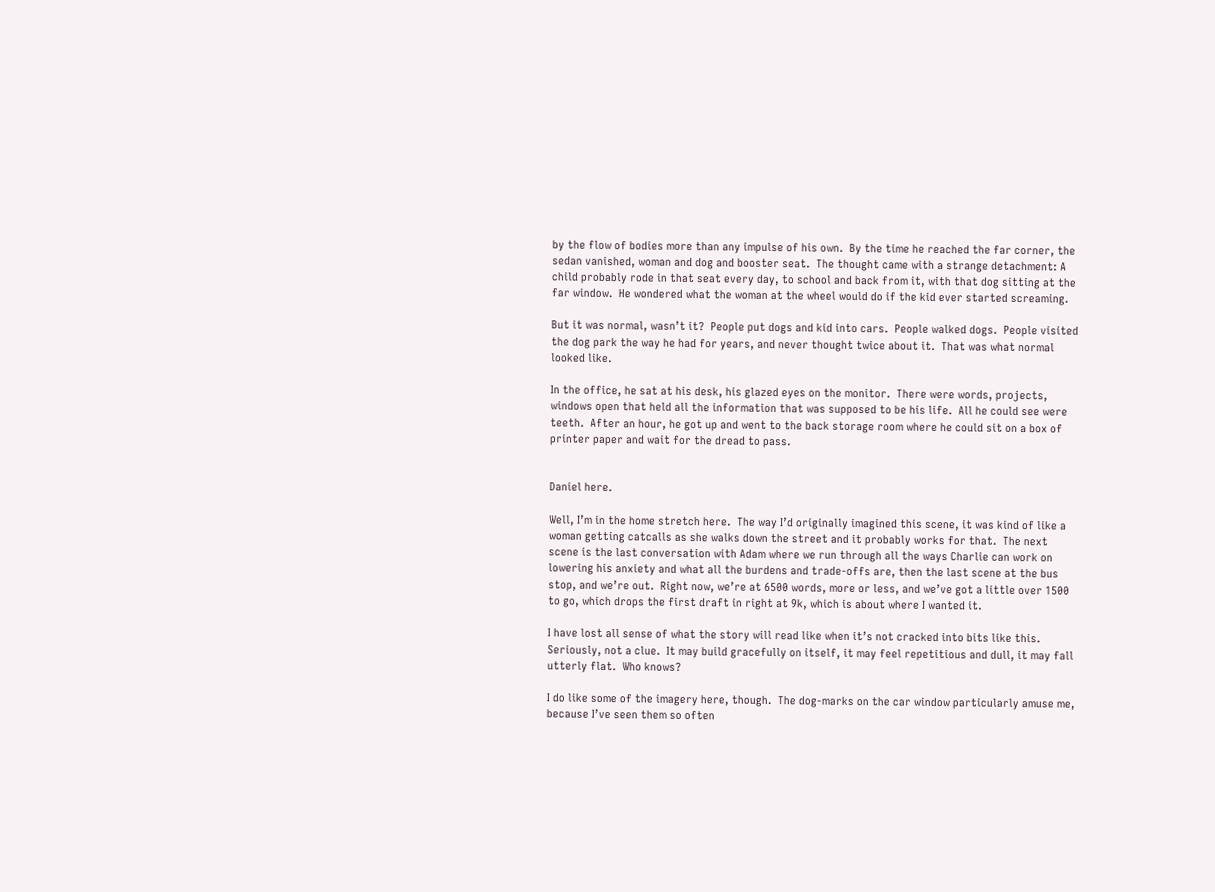by the flow of bodies more than any impulse of his own.  By the time he reached the far corner, the sedan vanished, woman and dog and booster seat.  The thought came with a strange detachment: A child probably rode in that seat every day, to school and back from it, with that dog sitting at the far window.  He wondered what the woman at the wheel would do if the kid ever started screaming.

But it was normal, wasn’t it?  People put dogs and kid into cars.  People walked dogs.  People visited the dog park the way he had for years, and never thought twice about it.  That was what normal looked like.

In the office, he sat at his desk, his glazed eyes on the monitor.  There were words, projects, windows open that held all the information that was supposed to be his life.  All he could see were teeth.  After an hour, he got up and went to the back storage room where he could sit on a box of printer paper and wait for the dread to pass.


Daniel here.

Well, I’m in the home stretch here.  The way I’d originally imagined this scene, it was kind of like a woman getting catcalls as she walks down the street and it probably works for that.  The next scene is the last conversation with Adam where we run through all the ways Charlie can work on lowering his anxiety and what all the burdens and trade-offs are, then the last scene at the bus stop, and we’re out.  Right now, we’re at 6500 words, more or less, and we’ve got a little over 1500 to go, which drops the first draft in right at 9k, which is about where I wanted it.

I have lost all sense of what the story will read like when it’s not cracked into bits like this.  Seriously, not a clue.  It may build gracefully on itself, it may feel repetitious and dull, it may fall utterly flat.  Who knows?

I do like some of the imagery here, though.  The dog-marks on the car window particularly amuse me, because I’ve seen them so often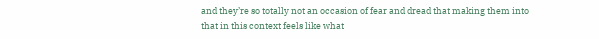and they’re so totally not an occasion of fear and dread that making them into that in this context feels like what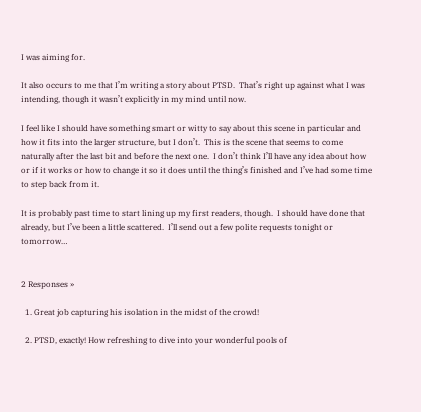I was aiming for.

It also occurs to me that I’m writing a story about PTSD.  That’s right up against what I was intending, though it wasn’t explicitly in my mind until now.

I feel like I should have something smart or witty to say about this scene in particular and how it fits into the larger structure, but I don’t.  This is the scene that seems to come naturally after the last bit and before the next one.  I don’t think I’ll have any idea about how or if it works or how to change it so it does until the thing’s finished and I’ve had some time to step back from it.

It is probably past time to start lining up my first readers, though.  I should have done that already, but I’ve been a little scattered.  I’ll send out a few polite requests tonight or tomorrow…


2 Responses »

  1. Great job capturing his isolation in the midst of the crowd!

  2. PTSD, exactly! How refreshing to dive into your wonderful pools of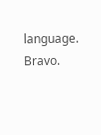language. Bravo.